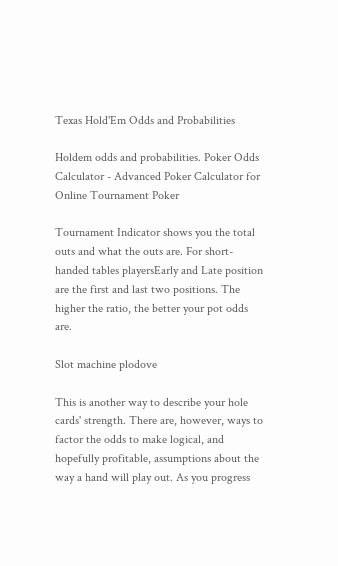Texas Hold'Em Odds and Probabilities

Holdem odds and probabilities. Poker Odds Calculator - Advanced Poker Calculator for Online Tournament Poker

Tournament Indicator shows you the total outs and what the outs are. For short-handed tables playersEarly and Late position are the first and last two positions. The higher the ratio, the better your pot odds are.

Slot machine plodove

This is another way to describe your hole cards' strength. There are, however, ways to factor the odds to make logical, and hopefully profitable, assumptions about the way a hand will play out. As you progress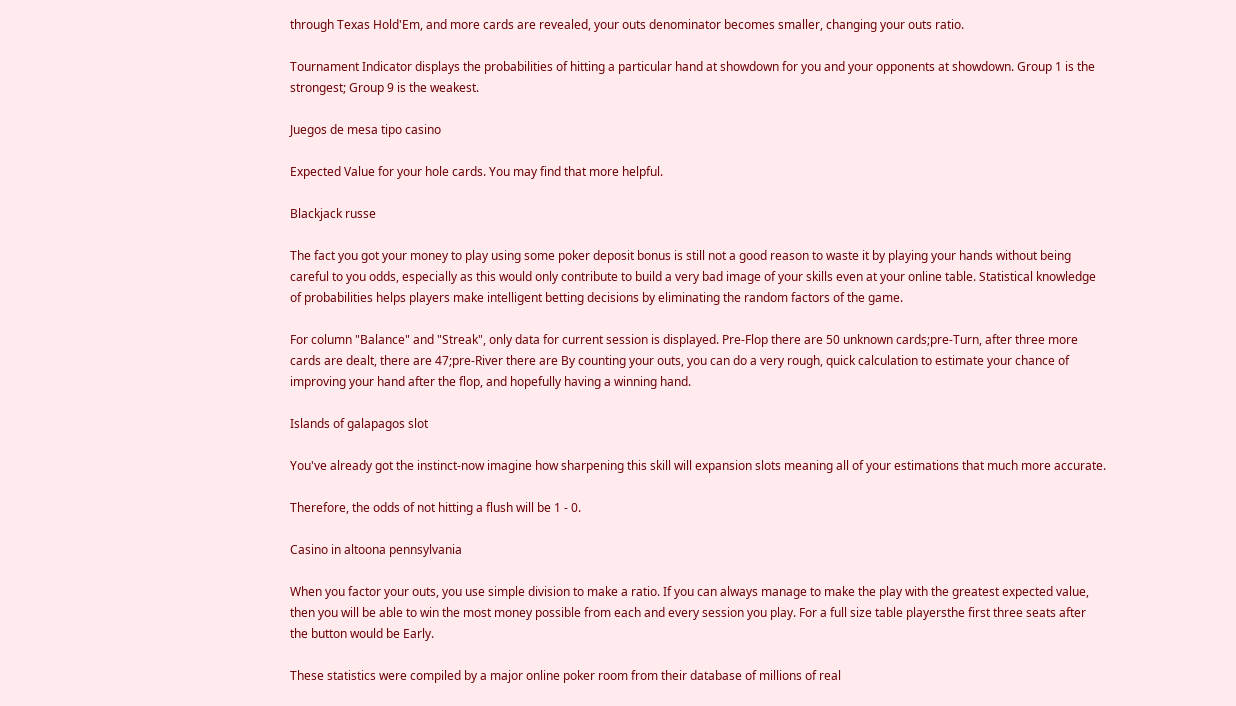through Texas Hold'Em, and more cards are revealed, your outs denominator becomes smaller, changing your outs ratio.

Tournament Indicator displays the probabilities of hitting a particular hand at showdown for you and your opponents at showdown. Group 1 is the strongest; Group 9 is the weakest.

Juegos de mesa tipo casino

Expected Value for your hole cards. You may find that more helpful.

Blackjack russe

The fact you got your money to play using some poker deposit bonus is still not a good reason to waste it by playing your hands without being careful to you odds, especially as this would only contribute to build a very bad image of your skills even at your online table. Statistical knowledge of probabilities helps players make intelligent betting decisions by eliminating the random factors of the game.

For column "Balance" and "Streak", only data for current session is displayed. Pre-Flop there are 50 unknown cards;pre-Turn, after three more cards are dealt, there are 47;pre-River there are By counting your outs, you can do a very rough, quick calculation to estimate your chance of improving your hand after the flop, and hopefully having a winning hand.

Islands of galapagos slot

You've already got the instinct-now imagine how sharpening this skill will expansion slots meaning all of your estimations that much more accurate.

Therefore, the odds of not hitting a flush will be 1 - 0.

Casino in altoona pennsylvania

When you factor your outs, you use simple division to make a ratio. If you can always manage to make the play with the greatest expected value, then you will be able to win the most money possible from each and every session you play. For a full size table playersthe first three seats after the button would be Early.

These statistics were compiled by a major online poker room from their database of millions of real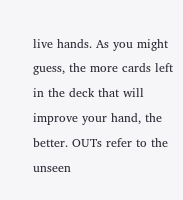live hands. As you might guess, the more cards left in the deck that will improve your hand, the better. OUTs refer to the unseen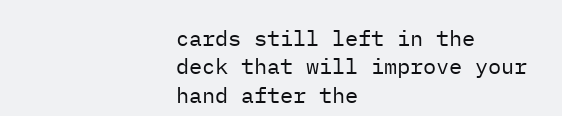cards still left in the deck that will improve your hand after the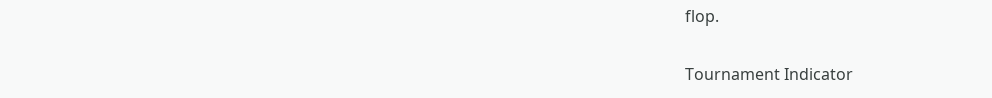flop.

Tournament Indicator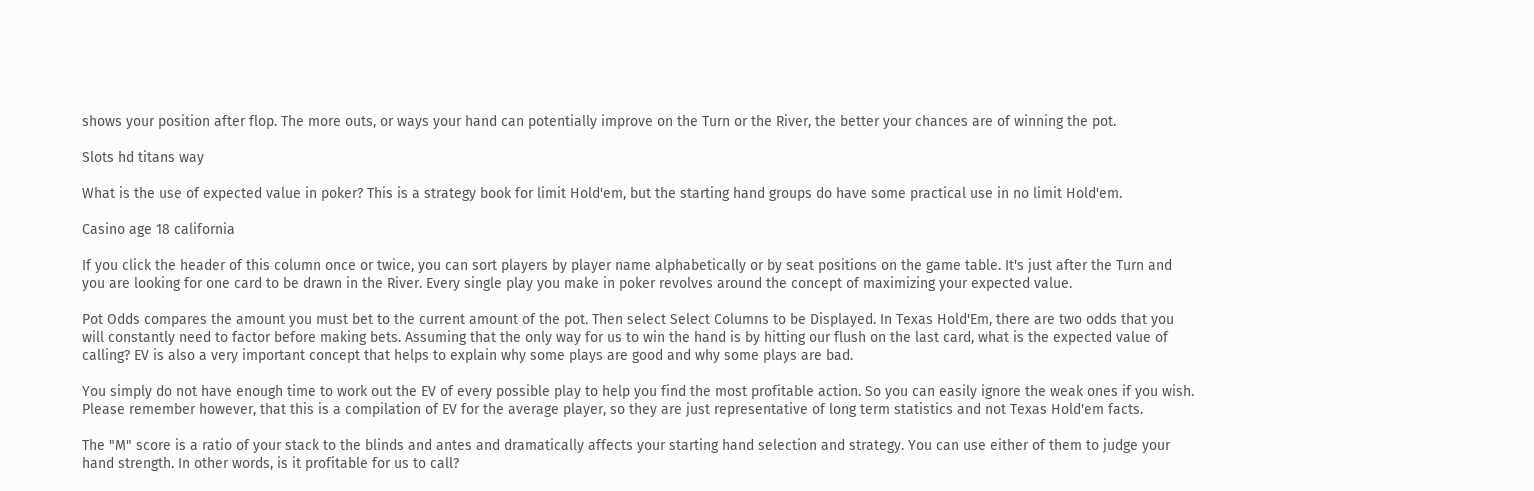shows your position after flop. The more outs, or ways your hand can potentially improve on the Turn or the River, the better your chances are of winning the pot.

Slots hd titans way

What is the use of expected value in poker? This is a strategy book for limit Hold'em, but the starting hand groups do have some practical use in no limit Hold'em.

Casino age 18 california

If you click the header of this column once or twice, you can sort players by player name alphabetically or by seat positions on the game table. It's just after the Turn and you are looking for one card to be drawn in the River. Every single play you make in poker revolves around the concept of maximizing your expected value.

Pot Odds compares the amount you must bet to the current amount of the pot. Then select Select Columns to be Displayed. In Texas Hold'Em, there are two odds that you will constantly need to factor before making bets. Assuming that the only way for us to win the hand is by hitting our flush on the last card, what is the expected value of calling? EV is also a very important concept that helps to explain why some plays are good and why some plays are bad.

You simply do not have enough time to work out the EV of every possible play to help you find the most profitable action. So you can easily ignore the weak ones if you wish. Please remember however, that this is a compilation of EV for the average player, so they are just representative of long term statistics and not Texas Hold'em facts.

The "M" score is a ratio of your stack to the blinds and antes and dramatically affects your starting hand selection and strategy. You can use either of them to judge your hand strength. In other words, is it profitable for us to call?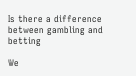Is there a difference between gambling and betting

We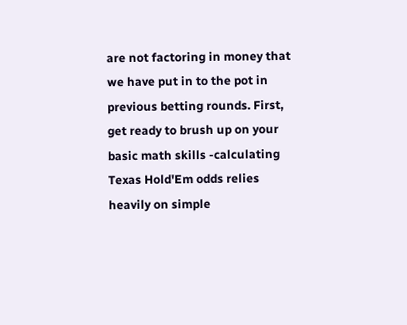are not factoring in money that we have put in to the pot in previous betting rounds. First, get ready to brush up on your basic math skills -calculating Texas Hold'Em odds relies heavily on simple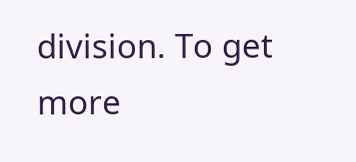division. To get more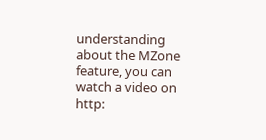understanding about the MZone feature, you can watch a video on http: